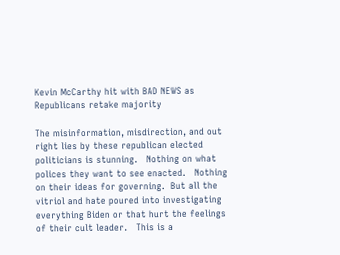Kevin McCarthy hit with BAD NEWS as Republicans retake majority

The misinformation, misdirection, and out right lies by these republican elected politicians is stunning.   Nothing on what polices they want to see enacted.   Nothing on their ideas for governing.  But all the vitriol and hate poured into investigating everything Biden or that hurt the feelings of their cult leader.   This is a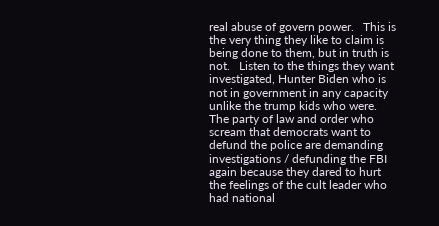real abuse of govern power.   This is the very thing they like to claim is being done to them, but in truth is not.   Listen to the things they want investigated, Hunter Biden who is not in government in any capacity unlike the trump kids who were.  The party of law and order who scream that democrats want to defund the police are demanding investigations / defunding the FBI again because they dared to hurt the feelings of the cult leader who had national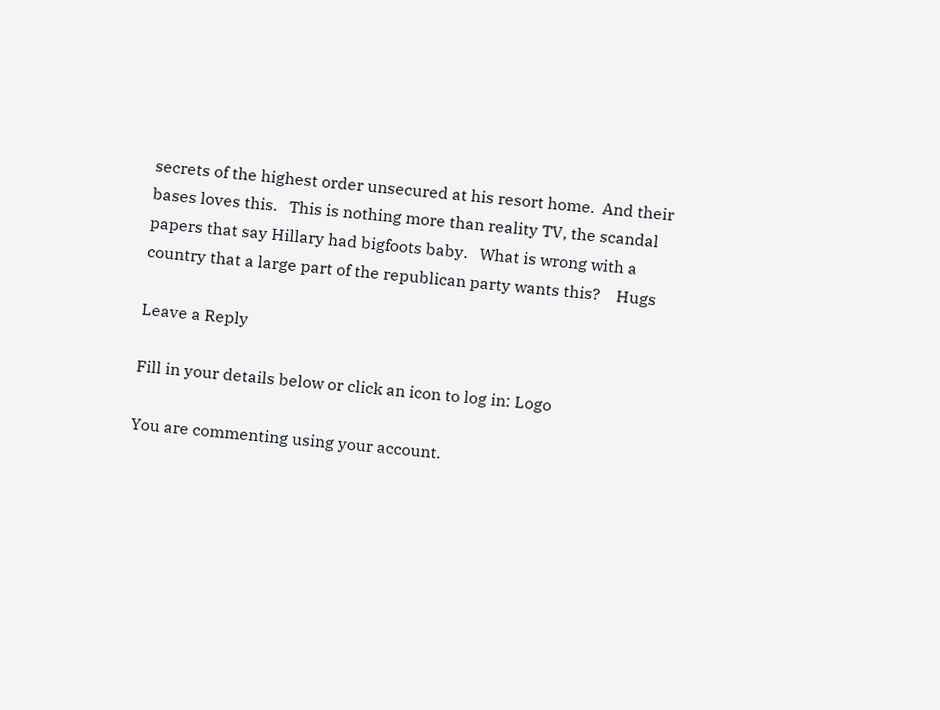secrets of the highest order unsecured at his resort home.  And their bases loves this.   This is nothing more than reality TV, the scandal papers that say Hillary had bigfoots baby.   What is wrong with a country that a large part of the republican party wants this?    Hugs

Leave a Reply

Fill in your details below or click an icon to log in: Logo

You are commenting using your account.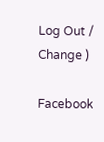Log Out /  Change )

Facebook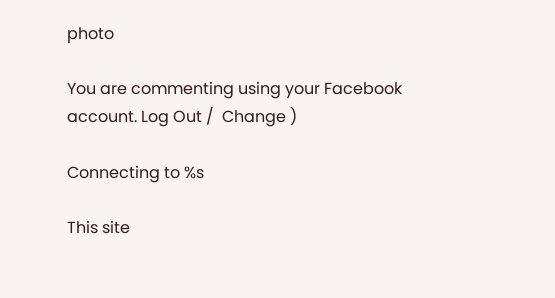photo

You are commenting using your Facebook account. Log Out /  Change )

Connecting to %s

This site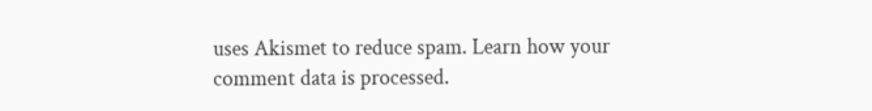uses Akismet to reduce spam. Learn how your comment data is processed.